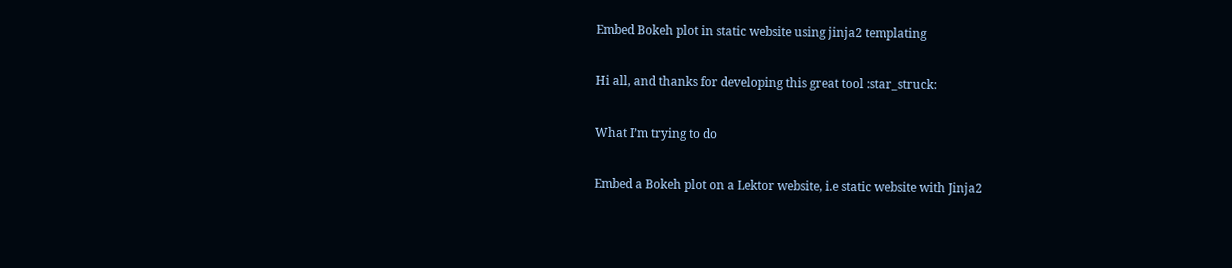Embed Bokeh plot in static website using jinja2 templating

Hi all, and thanks for developing this great tool :star_struck:

What I’m trying to do

Embed a Bokeh plot on a Lektor website, i.e static website with Jinja2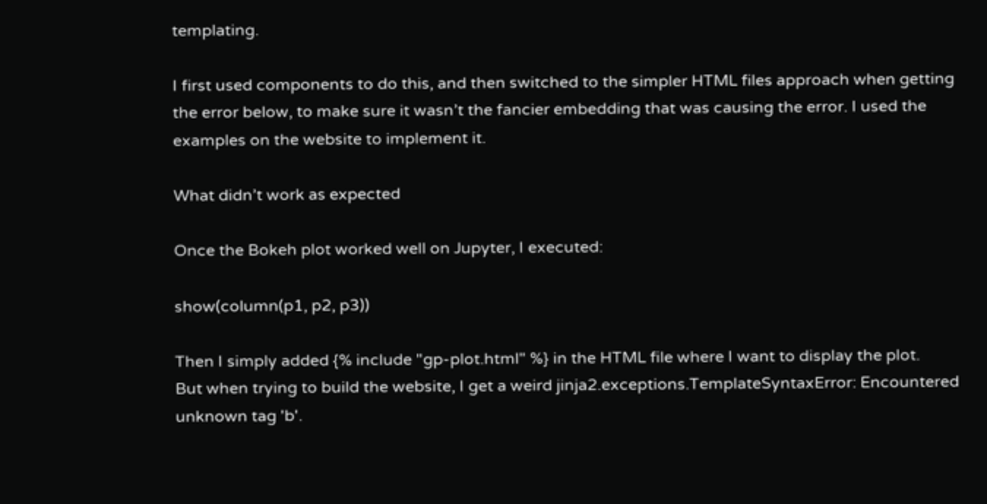templating.

I first used components to do this, and then switched to the simpler HTML files approach when getting the error below, to make sure it wasn’t the fancier embedding that was causing the error. I used the examples on the website to implement it.

What didn’t work as expected

Once the Bokeh plot worked well on Jupyter, I executed:

show(column(p1, p2, p3))

Then I simply added {% include "gp-plot.html" %} in the HTML file where I want to display the plot.
But when trying to build the website, I get a weird jinja2.exceptions.TemplateSyntaxError: Encountered unknown tag 'b'.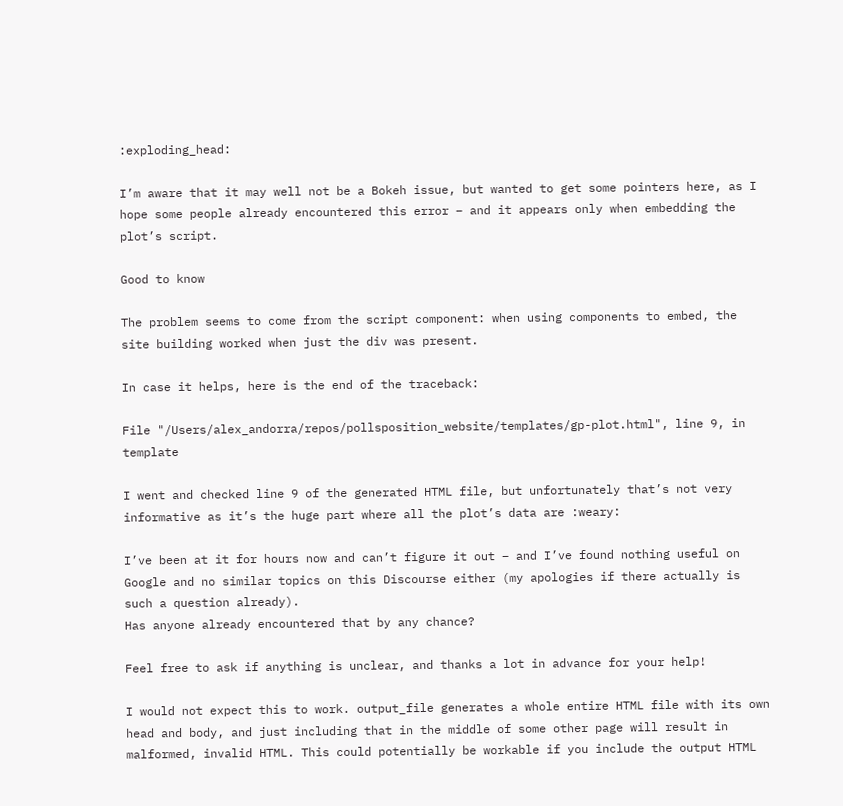:exploding_head:

I’m aware that it may well not be a Bokeh issue, but wanted to get some pointers here, as I hope some people already encountered this error – and it appears only when embedding the plot’s script.

Good to know

The problem seems to come from the script component: when using components to embed, the site building worked when just the div was present.

In case it helps, here is the end of the traceback:

File "/Users/alex_andorra/repos/pollsposition_website/templates/gp-plot.html", line 9, in template

I went and checked line 9 of the generated HTML file, but unfortunately that’s not very informative as it’s the huge part where all the plot’s data are :weary:

I’ve been at it for hours now and can’t figure it out – and I’ve found nothing useful on Google and no similar topics on this Discourse either (my apologies if there actually is such a question already).
Has anyone already encountered that by any chance?

Feel free to ask if anything is unclear, and thanks a lot in advance for your help!

I would not expect this to work. output_file generates a whole entire HTML file with its own head and body, and just including that in the middle of some other page will result in malformed, invalid HTML. This could potentially be workable if you include the output HTML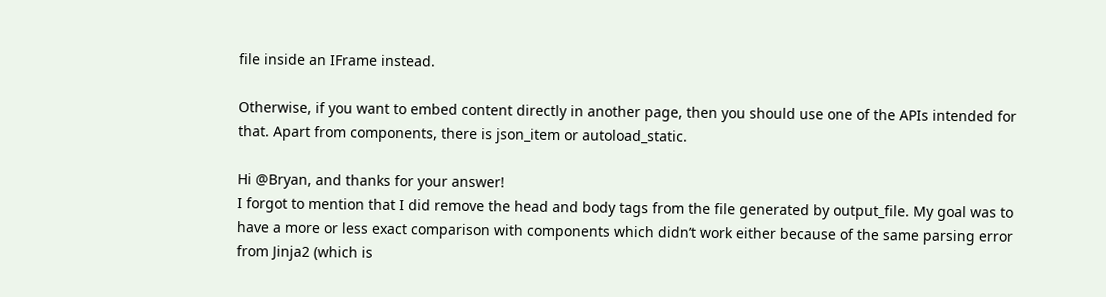file inside an IFrame instead.

Otherwise, if you want to embed content directly in another page, then you should use one of the APIs intended for that. Apart from components, there is json_item or autoload_static.

Hi @Bryan, and thanks for your answer!
I forgot to mention that I did remove the head and body tags from the file generated by output_file. My goal was to have a more or less exact comparison with components which didn’t work either because of the same parsing error from Jinja2 (which is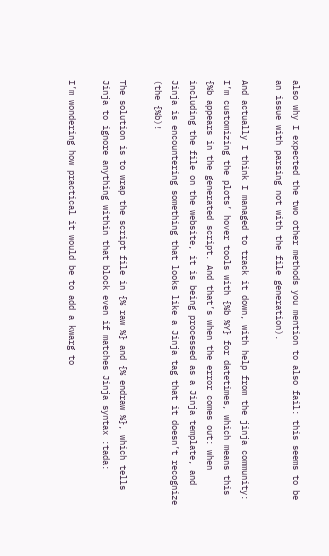also why I expected the two other methods you mention to also fail: this seems to be an issue with parsing not with the file generation).

And actually I think I managed to track it down, with help from the jinja community: I’m customizing the plots’ hover tools with {%b %Y} for datetimes, which means this {%b appears in the generated script. And that’s when the error comes out: when including the file on the website, it is being processed as a Jinja template, and Jinja is encountering something that looks like a Jinja tag that it doesn’t recognize (the {%b)!

The solution is to wrap the script file in {% raw %} and {% endraw %}, which tells Jinja to ignore anything within that block even if matches Jinja syntax :tada:

I’m wondering how practical it would be to add a kwarg to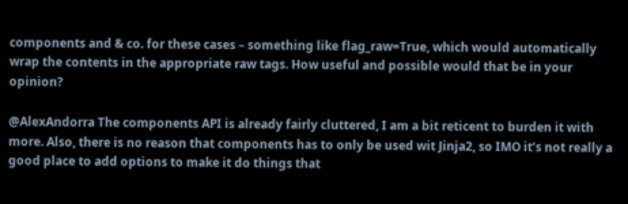components and & co. for these cases – something like flag_raw=True, which would automatically wrap the contents in the appropriate raw tags. How useful and possible would that be in your opinion?

@AlexAndorra The components API is already fairly cluttered, I am a bit reticent to burden it with more. Also, there is no reason that components has to only be used wit Jinja2, so IMO it’s not really a good place to add options to make it do things that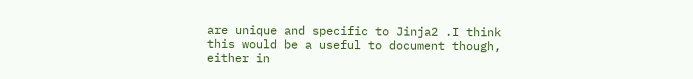are unique and specific to Jinja2 .I think this would be a useful to document though, either in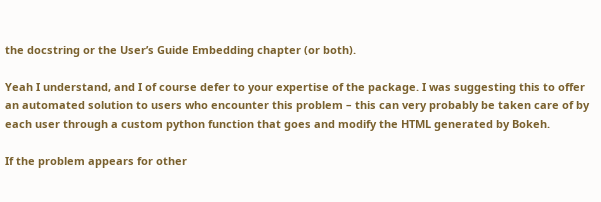the docstring or the User’s Guide Embedding chapter (or both).

Yeah I understand, and I of course defer to your expertise of the package. I was suggesting this to offer an automated solution to users who encounter this problem – this can very probably be taken care of by each user through a custom python function that goes and modify the HTML generated by Bokeh.

If the problem appears for other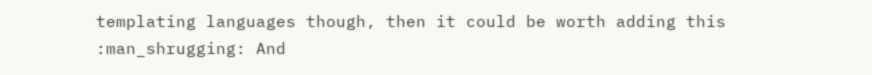templating languages though, then it could be worth adding this :man_shrugging: And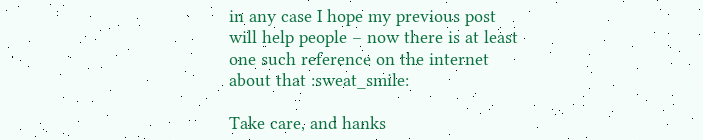in any case I hope my previous post will help people – now there is at least one such reference on the internet about that :sweat_smile:

Take care, and hanks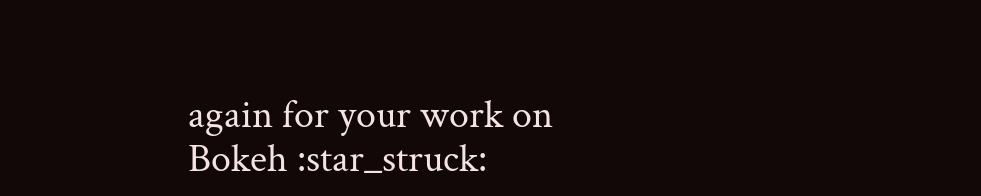again for your work on Bokeh :star_struck: